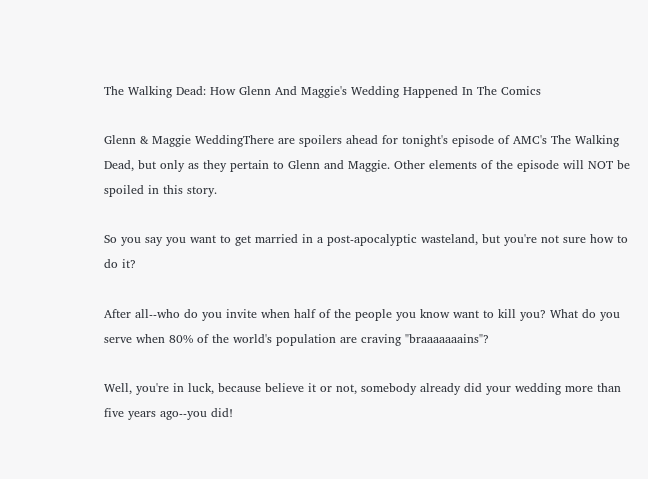The Walking Dead: How Glenn And Maggie's Wedding Happened In The Comics

Glenn & Maggie WeddingThere are spoilers ahead for tonight's episode of AMC's The Walking Dead, but only as they pertain to Glenn and Maggie. Other elements of the episode will NOT be spoiled in this story.

So you say you want to get married in a post-apocalyptic wasteland, but you're not sure how to do it?

After all--who do you invite when half of the people you know want to kill you? What do you serve when 80% of the world's population are craving "braaaaaaains"?

Well, you're in luck, because believe it or not, somebody already did your wedding more than five years ago--you did!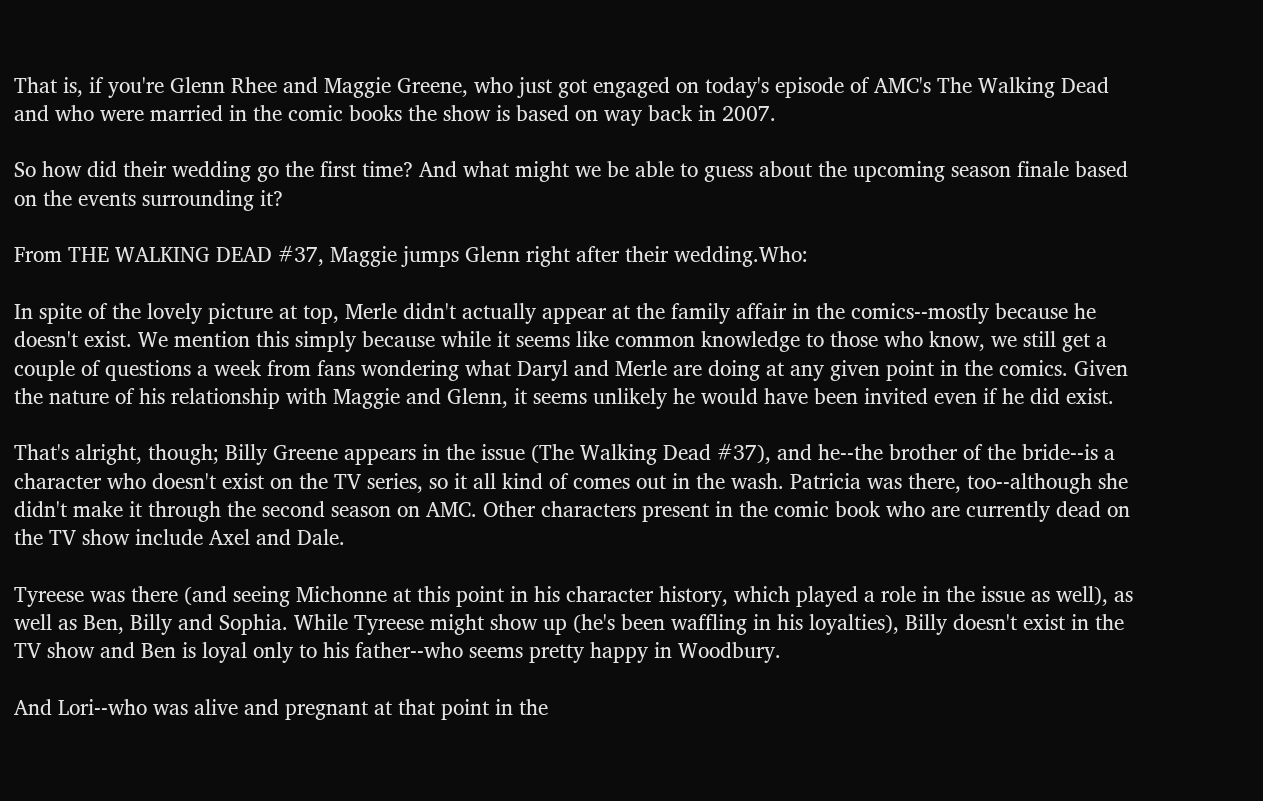That is, if you're Glenn Rhee and Maggie Greene, who just got engaged on today's episode of AMC's The Walking Dead and who were married in the comic books the show is based on way back in 2007.

So how did their wedding go the first time? And what might we be able to guess about the upcoming season finale based on the events surrounding it?

From THE WALKING DEAD #37, Maggie jumps Glenn right after their wedding.Who:

In spite of the lovely picture at top, Merle didn't actually appear at the family affair in the comics--mostly because he doesn't exist. We mention this simply because while it seems like common knowledge to those who know, we still get a couple of questions a week from fans wondering what Daryl and Merle are doing at any given point in the comics. Given the nature of his relationship with Maggie and Glenn, it seems unlikely he would have been invited even if he did exist.

That's alright, though; Billy Greene appears in the issue (The Walking Dead #37), and he--the brother of the bride--is a character who doesn't exist on the TV series, so it all kind of comes out in the wash. Patricia was there, too--although she didn't make it through the second season on AMC. Other characters present in the comic book who are currently dead on the TV show include Axel and Dale.

Tyreese was there (and seeing Michonne at this point in his character history, which played a role in the issue as well), as well as Ben, Billy and Sophia. While Tyreese might show up (he's been waffling in his loyalties), Billy doesn't exist in the TV show and Ben is loyal only to his father--who seems pretty happy in Woodbury.

And Lori--who was alive and pregnant at that point in the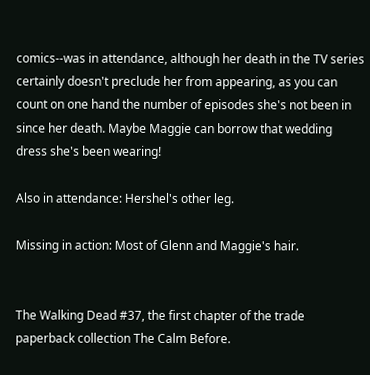comics--was in attendance, although her death in the TV series certainly doesn't preclude her from appearing, as you can count on one hand the number of episodes she's not been in since her death. Maybe Maggie can borrow that wedding dress she's been wearing!

Also in attendance: Hershel's other leg.

Missing in action: Most of Glenn and Maggie's hair.


The Walking Dead #37, the first chapter of the trade paperback collection The Calm Before.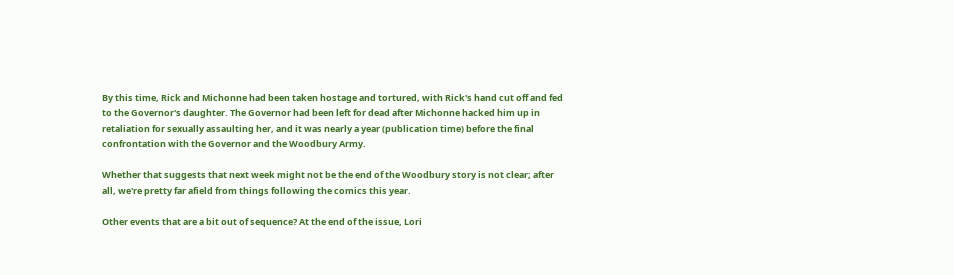By this time, Rick and Michonne had been taken hostage and tortured, with Rick's hand cut off and fed to the Governor's daughter. The Governor had been left for dead after Michonne hacked him up in retaliation for sexually assaulting her, and it was nearly a year (publication time) before the final confrontation with the Governor and the Woodbury Army.

Whether that suggests that next week might not be the end of the Woodbury story is not clear; after all, we're pretty far afield from things following the comics this year.

Other events that are a bit out of sequence? At the end of the issue, Lori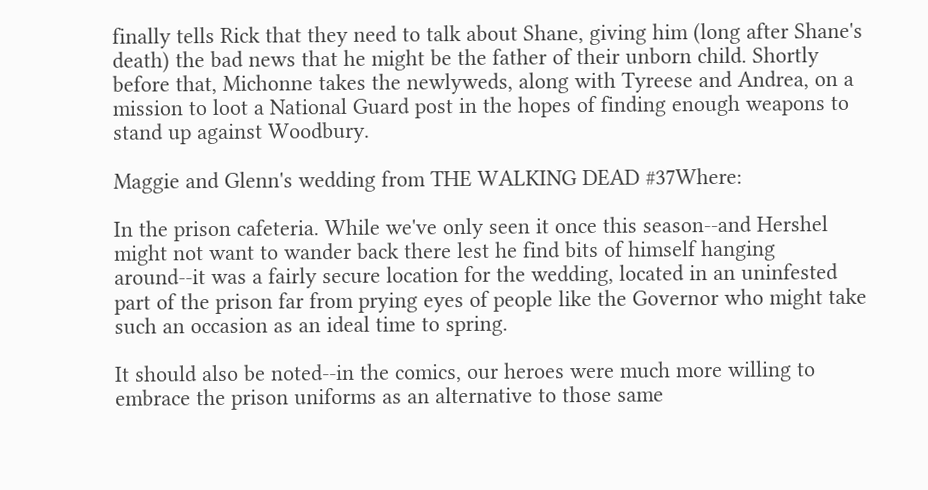finally tells Rick that they need to talk about Shane, giving him (long after Shane's death) the bad news that he might be the father of their unborn child. Shortly before that, Michonne takes the newlyweds, along with Tyreese and Andrea, on a mission to loot a National Guard post in the hopes of finding enough weapons to stand up against Woodbury.

Maggie and Glenn's wedding from THE WALKING DEAD #37Where:

In the prison cafeteria. While we've only seen it once this season--and Hershel might not want to wander back there lest he find bits of himself hanging around--it was a fairly secure location for the wedding, located in an uninfested part of the prison far from prying eyes of people like the Governor who might take such an occasion as an ideal time to spring.

It should also be noted--in the comics, our heroes were much more willing to embrace the prison uniforms as an alternative to those same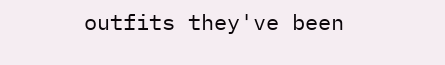outfits they've been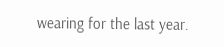wearing for the last year.